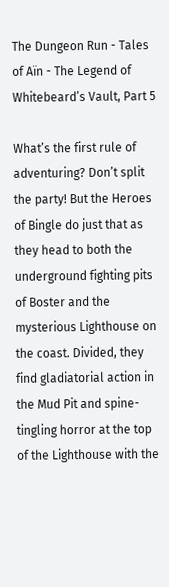The Dungeon Run - Tales of Aïn - The Legend of Whitebeard’s Vault, Part 5

What’s the first rule of adventuring? Don’t split the party! But the Heroes of Bingle do just that as they head to both the underground fighting pits of Boster and the mysterious Lighthouse on the coast. Divided, they find gladiatorial action in the Mud Pit and spine-tingling horror at the top of the Lighthouse with the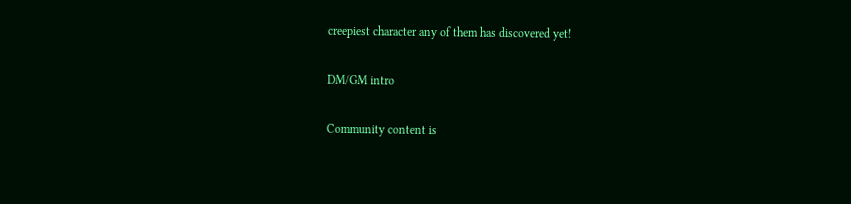creepiest character any of them has discovered yet!

DM/GM intro

Community content is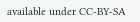available under CC-BY-SA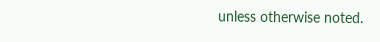unless otherwise noted.